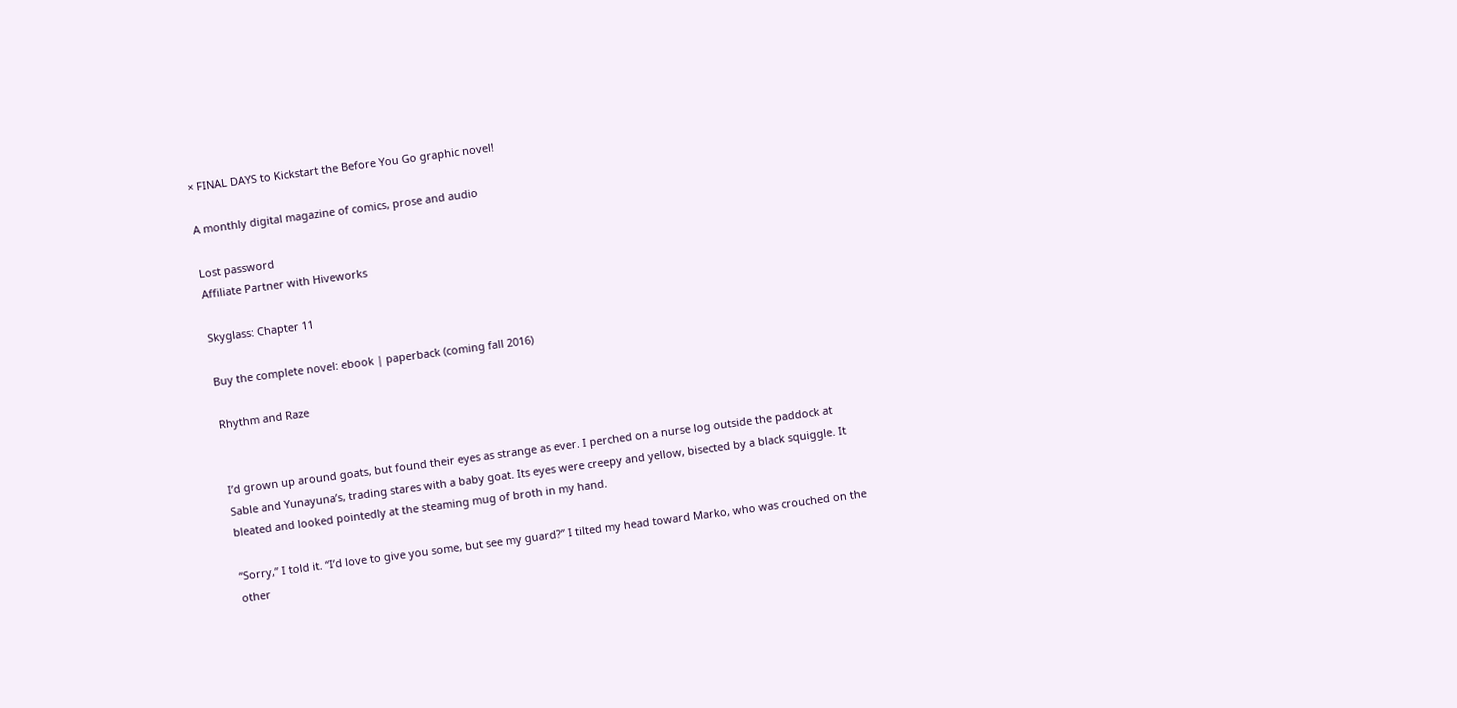× FINAL DAYS to Kickstart the Before You Go graphic novel!

A monthly digital magazine of comics, prose and audio

Lost password
Affiliate Partner with Hiveworks

Skyglass: Chapter 11

Buy the complete novel: ebook | paperback (coming fall 2016)

Rhythm and Raze


I’d grown up around goats, but found their eyes as strange as ever. I perched on a nurse log outside the paddock at Sable and Yunayuna’s, trading stares with a baby goat. Its eyes were creepy and yellow, bisected by a black squiggle. It bleated and looked pointedly at the steaming mug of broth in my hand.

“Sorry,” I told it. “I’d love to give you some, but see my guard?” I tilted my head toward Marko, who was crouched on the other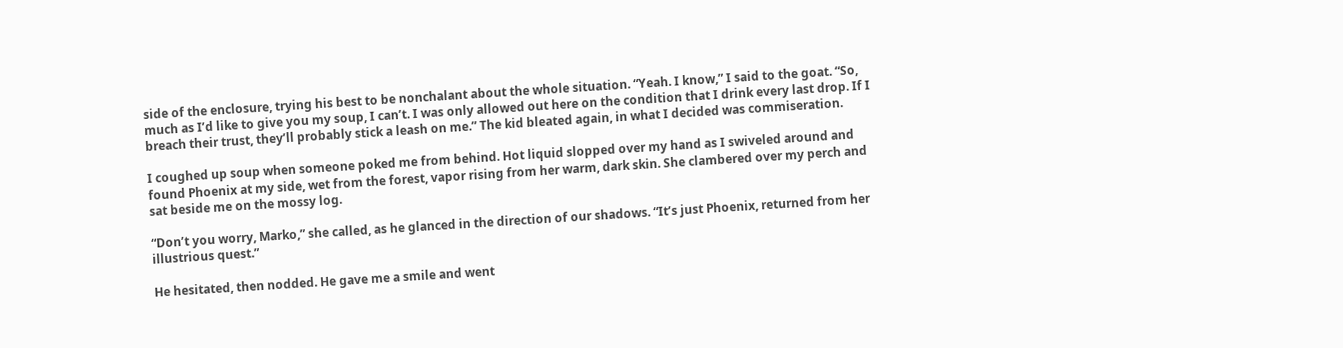side of the enclosure, trying his best to be nonchalant about the whole situation. “Yeah. I know,” I said to the goat. “So, much as I’d like to give you my soup, I can’t. I was only allowed out here on the condition that I drink every last drop. If I breach their trust, they’ll probably stick a leash on me.” The kid bleated again, in what I decided was commiseration.

I coughed up soup when someone poked me from behind. Hot liquid slopped over my hand as I swiveled around and found Phoenix at my side, wet from the forest, vapor rising from her warm, dark skin. She clambered over my perch and sat beside me on the mossy log.

“Don’t you worry, Marko,” she called, as he glanced in the direction of our shadows. “It’s just Phoenix, returned from her illustrious quest.”

He hesitated, then nodded. He gave me a smile and went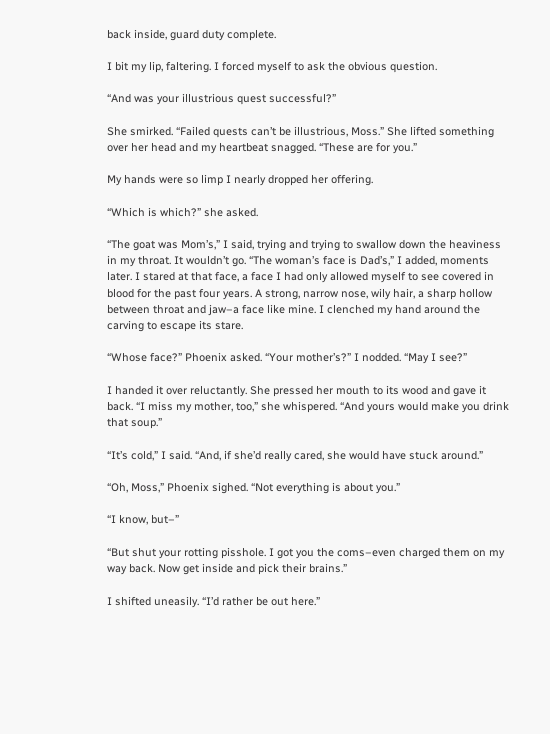back inside, guard duty complete.

I bit my lip, faltering. I forced myself to ask the obvious question.

“And was your illustrious quest successful?”

She smirked. “Failed quests can’t be illustrious, Moss.” She lifted something over her head and my heartbeat snagged. “These are for you.”

My hands were so limp I nearly dropped her offering.

“Which is which?” she asked.

“The goat was Mom’s,” I said, trying and trying to swallow down the heaviness in my throat. It wouldn’t go. “The woman’s face is Dad’s,” I added, moments later. I stared at that face, a face I had only allowed myself to see covered in blood for the past four years. A strong, narrow nose, wily hair, a sharp hollow between throat and jaw–a face like mine. I clenched my hand around the carving to escape its stare.

“Whose face?” Phoenix asked. “Your mother’s?” I nodded. “May I see?”

I handed it over reluctantly. She pressed her mouth to its wood and gave it back. “I miss my mother, too,” she whispered. “And yours would make you drink that soup.”

“It’s cold,” I said. “And, if she’d really cared, she would have stuck around.”

“Oh, Moss,” Phoenix sighed. “Not everything is about you.”

“I know, but–”

“But shut your rotting pisshole. I got you the coms–even charged them on my way back. Now get inside and pick their brains.”

I shifted uneasily. “I’d rather be out here.”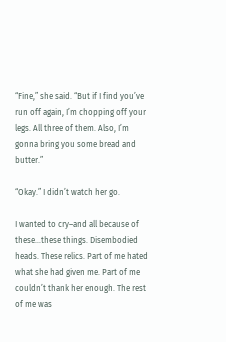“Fine,” she said. “But if I find you’ve run off again, I’m chopping off your legs. All three of them. Also, I’m gonna bring you some bread and butter.”

“Okay.” I didn’t watch her go.

I wanted to cry–and all because of these…these things. Disembodied heads. These relics. Part of me hated what she had given me. Part of me couldn’t thank her enough. The rest of me was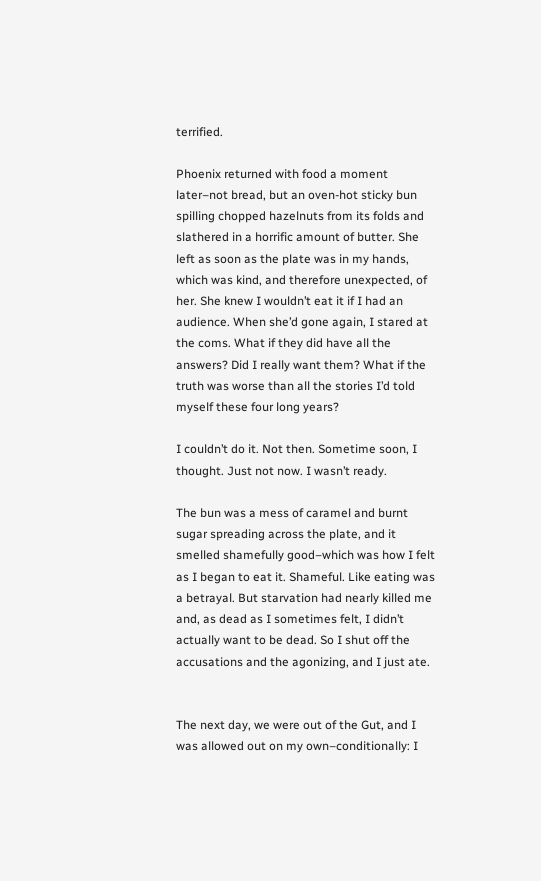terrified.

Phoenix returned with food a moment later–not bread, but an oven-hot sticky bun spilling chopped hazelnuts from its folds and slathered in a horrific amount of butter. She left as soon as the plate was in my hands, which was kind, and therefore unexpected, of her. She knew I wouldn’t eat it if I had an audience. When she’d gone again, I stared at the coms. What if they did have all the answers? Did I really want them? What if the truth was worse than all the stories I’d told myself these four long years?

I couldn’t do it. Not then. Sometime soon, I thought. Just not now. I wasn’t ready.

The bun was a mess of caramel and burnt sugar spreading across the plate, and it smelled shamefully good–which was how I felt as I began to eat it. Shameful. Like eating was a betrayal. But starvation had nearly killed me and, as dead as I sometimes felt, I didn’t actually want to be dead. So I shut off the accusations and the agonizing, and I just ate.


The next day, we were out of the Gut, and I was allowed out on my own–conditionally: I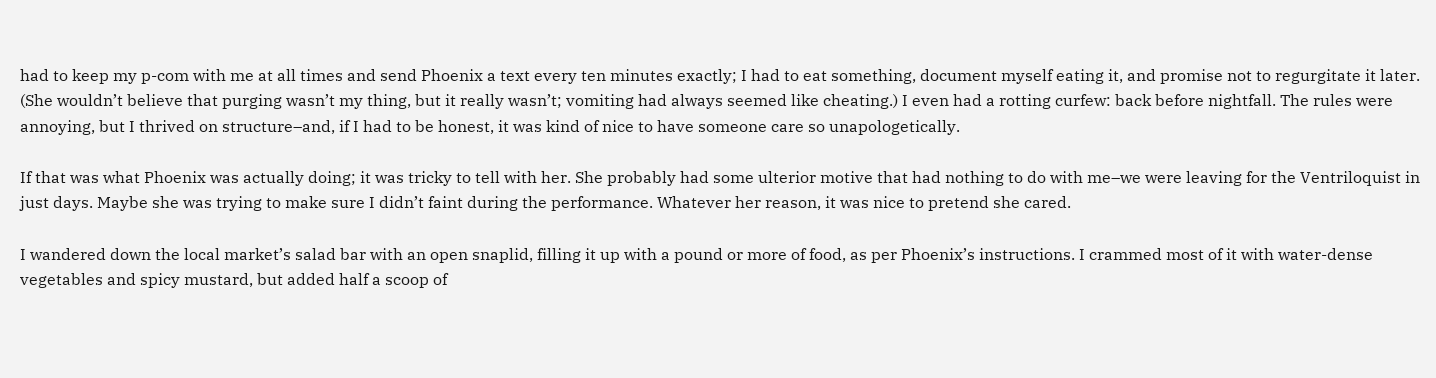had to keep my p-com with me at all times and send Phoenix a text every ten minutes exactly; I had to eat something, document myself eating it, and promise not to regurgitate it later. (She wouldn’t believe that purging wasn’t my thing, but it really wasn’t; vomiting had always seemed like cheating.) I even had a rotting curfew: back before nightfall. The rules were annoying, but I thrived on structure–and, if I had to be honest, it was kind of nice to have someone care so unapologetically.

If that was what Phoenix was actually doing; it was tricky to tell with her. She probably had some ulterior motive that had nothing to do with me–we were leaving for the Ventriloquist in just days. Maybe she was trying to make sure I didn’t faint during the performance. Whatever her reason, it was nice to pretend she cared.

I wandered down the local market’s salad bar with an open snaplid, filling it up with a pound or more of food, as per Phoenix’s instructions. I crammed most of it with water-dense vegetables and spicy mustard, but added half a scoop of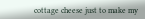cottage cheese just to make my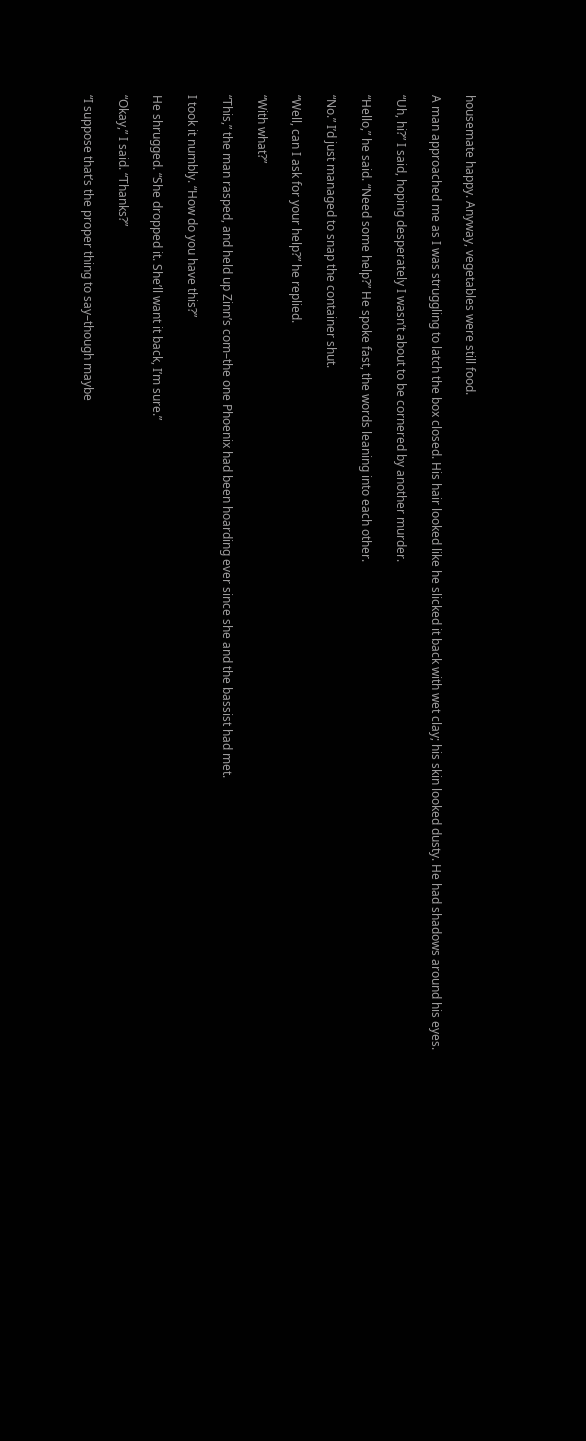housemate happy. Anyway, vegetables were still food.

A man approached me as I was struggling to latch the box closed. His hair looked like he slicked it back with wet clay; his skin looked dusty. He had shadows around his eyes.

“Uh, hi?” I said, hoping desperately I wasn’t about to be cornered by another murder.

“Hello,” he said. “Need some help?” He spoke fast, the words leaning into each other.

“No.” I’d just managed to snap the container shut.

“Well, can I ask for your help?” he replied.

“With what?”

“This,” the man rasped, and held up Zinn’s com–the one Phoenix had been hoarding ever since she and the bassist had met.

I took it numbly. “How do you have this?”

He shrugged. “She dropped it. She’ll want it back, I’m sure.”

“Okay,” I said. “Thanks?”

“I suppose that’s the proper thing to say–though maybe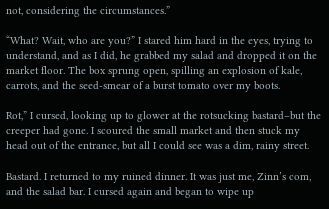not, considering the circumstances.”

“What? Wait, who are you?” I stared him hard in the eyes, trying to understand, and as I did, he grabbed my salad and dropped it on the market floor. The box sprung open, spilling an explosion of kale, carrots, and the seed-smear of a burst tomato over my boots.

Rot,” I cursed, looking up to glower at the rotsucking bastard–but the creeper had gone. I scoured the small market and then stuck my head out of the entrance, but all I could see was a dim, rainy street.

Bastard. I returned to my ruined dinner. It was just me, Zinn’s com, and the salad bar. I cursed again and began to wipe up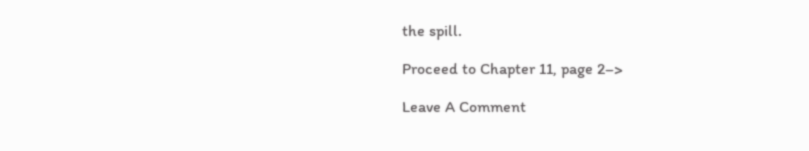the spill.

Proceed to Chapter 11, page 2–>

Leave A Comment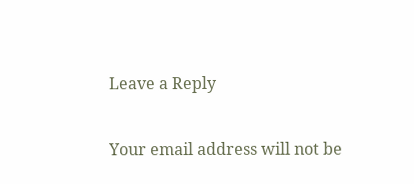Leave a Reply

Your email address will not be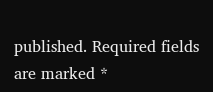published. Required fields are marked *